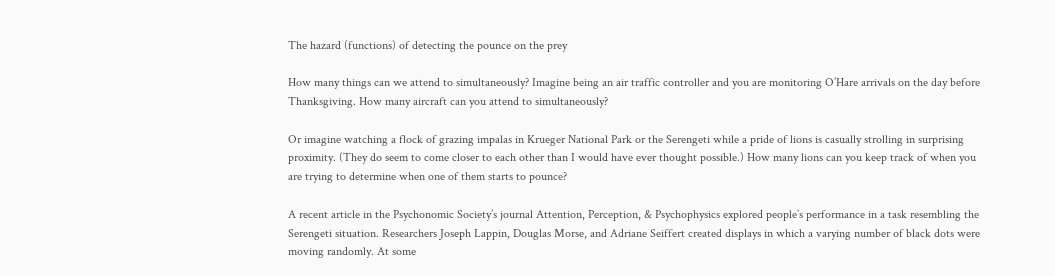The hazard (functions) of detecting the pounce on the prey

How many things can we attend to simultaneously? Imagine being an air traffic controller and you are monitoring O’Hare arrivals on the day before Thanksgiving. How many aircraft can you attend to simultaneously?

Or imagine watching a flock of grazing impalas in Krueger National Park or the Serengeti while a pride of lions is casually strolling in surprising proximity. (They do seem to come closer to each other than I would have ever thought possible.) How many lions can you keep track of when you are trying to determine when one of them starts to pounce?

A recent article in the Psychonomic Society’s journal Attention, Perception, & Psychophysics explored people’s performance in a task resembling the Serengeti situation. Researchers Joseph Lappin, Douglas Morse, and Adriane Seiffert created displays in which a varying number of black dots were moving randomly. At some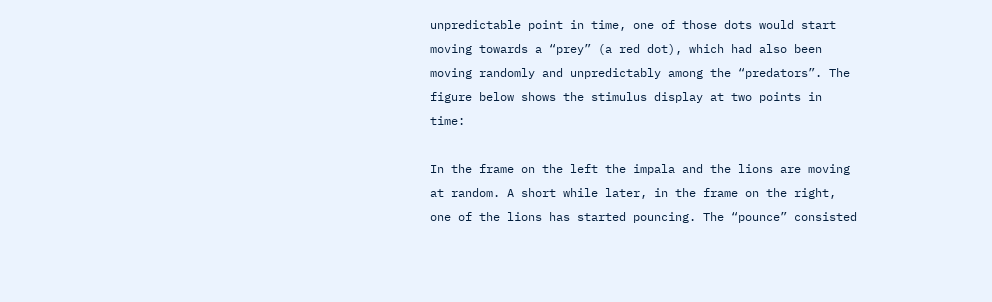unpredictable point in time, one of those dots would start moving towards a “prey” (a red dot), which had also been moving randomly and unpredictably among the “predators”. The figure below shows the stimulus display at two points in time:

In the frame on the left the impala and the lions are moving at random. A short while later, in the frame on the right, one of the lions has started pouncing. The “pounce” consisted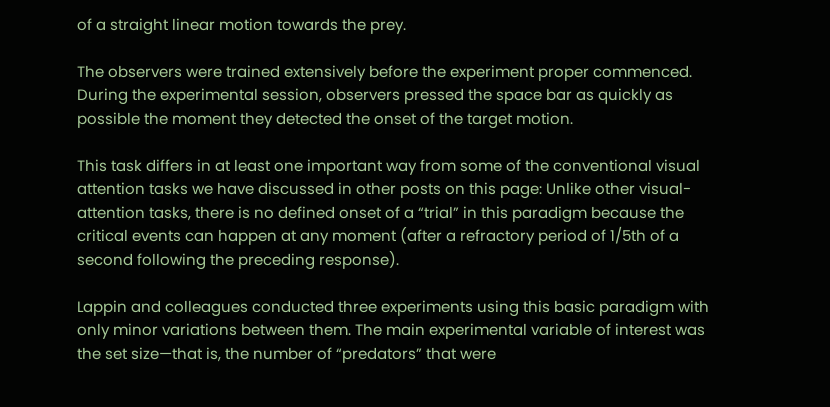of a straight linear motion towards the prey.

The observers were trained extensively before the experiment proper commenced. During the experimental session, observers pressed the space bar as quickly as possible the moment they detected the onset of the target motion.

This task differs in at least one important way from some of the conventional visual attention tasks we have discussed in other posts on this page: Unlike other visual-attention tasks, there is no defined onset of a “trial” in this paradigm because the critical events can happen at any moment (after a refractory period of 1/5th of a second following the preceding response).

Lappin and colleagues conducted three experiments using this basic paradigm with only minor variations between them. The main experimental variable of interest was the set size—that is, the number of “predators” that were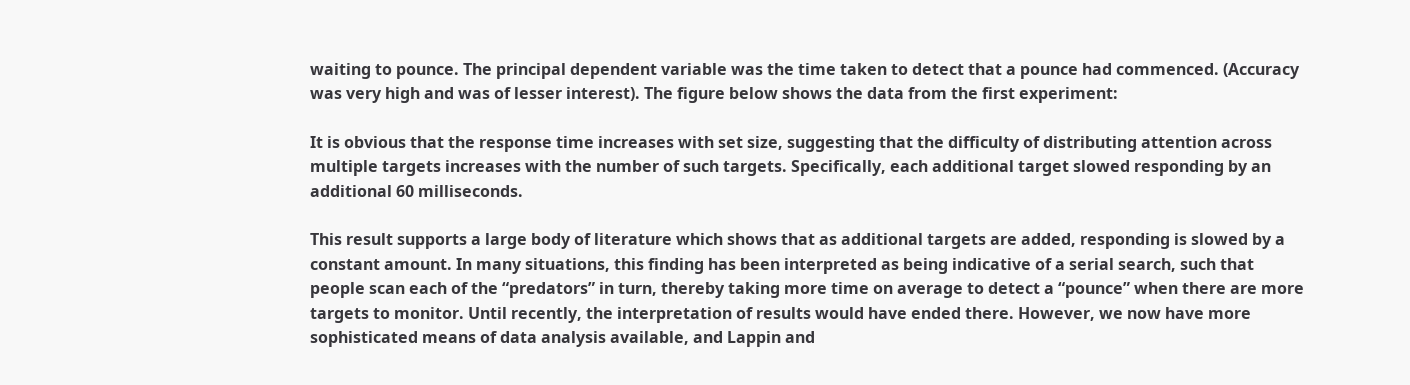waiting to pounce. The principal dependent variable was the time taken to detect that a pounce had commenced. (Accuracy was very high and was of lesser interest). The figure below shows the data from the first experiment:

It is obvious that the response time increases with set size, suggesting that the difficulty of distributing attention across multiple targets increases with the number of such targets. Specifically, each additional target slowed responding by an additional 60 milliseconds.

This result supports a large body of literature which shows that as additional targets are added, responding is slowed by a constant amount. In many situations, this finding has been interpreted as being indicative of a serial search, such that people scan each of the “predators” in turn, thereby taking more time on average to detect a “pounce” when there are more targets to monitor. Until recently, the interpretation of results would have ended there. However, we now have more sophisticated means of data analysis available, and Lappin and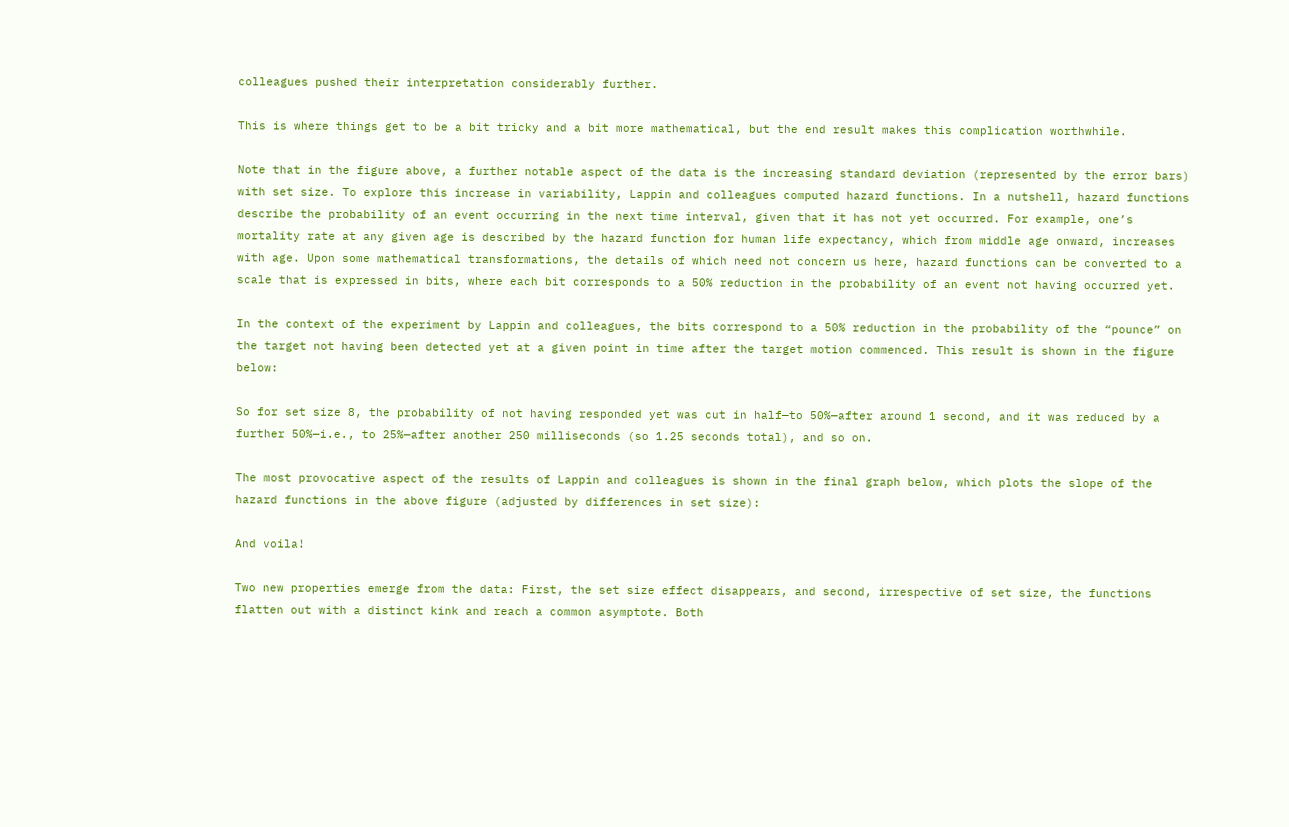colleagues pushed their interpretation considerably further.

This is where things get to be a bit tricky and a bit more mathematical, but the end result makes this complication worthwhile.

Note that in the figure above, a further notable aspect of the data is the increasing standard deviation (represented by the error bars) with set size. To explore this increase in variability, Lappin and colleagues computed hazard functions. In a nutshell, hazard functions describe the probability of an event occurring in the next time interval, given that it has not yet occurred. For example, one’s mortality rate at any given age is described by the hazard function for human life expectancy, which from middle age onward, increases with age. Upon some mathematical transformations, the details of which need not concern us here, hazard functions can be converted to a scale that is expressed in bits, where each bit corresponds to a 50% reduction in the probability of an event not having occurred yet.

In the context of the experiment by Lappin and colleagues, the bits correspond to a 50% reduction in the probability of the “pounce” on the target not having been detected yet at a given point in time after the target motion commenced. This result is shown in the figure below:

So for set size 8, the probability of not having responded yet was cut in half—to 50%—after around 1 second, and it was reduced by a further 50%—i.e., to 25%—after another 250 milliseconds (so 1.25 seconds total), and so on.

The most provocative aspect of the results of Lappin and colleagues is shown in the final graph below, which plots the slope of the hazard functions in the above figure (adjusted by differences in set size):

And voila!

Two new properties emerge from the data: First, the set size effect disappears, and second, irrespective of set size, the functions flatten out with a distinct kink and reach a common asymptote. Both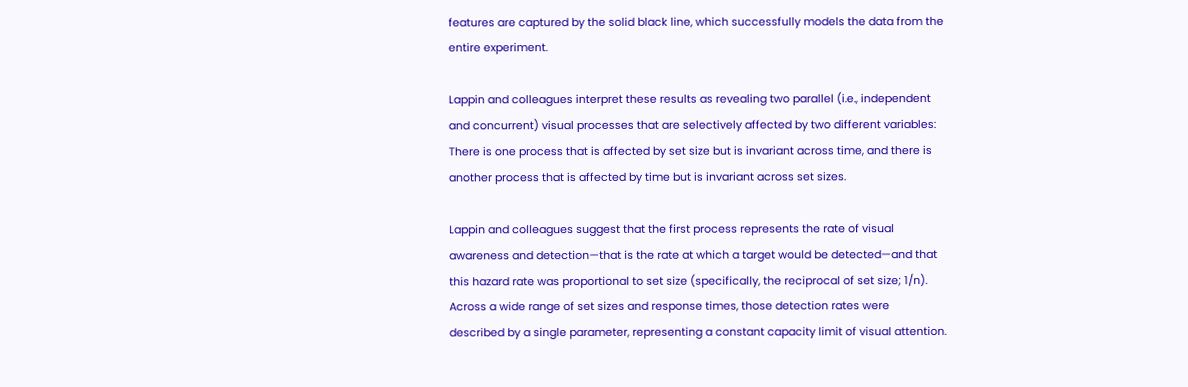features are captured by the solid black line, which successfully models the data from the entire experiment.

Lappin and colleagues interpret these results as revealing two parallel (i.e., independent and concurrent) visual processes that are selectively affected by two different variables: There is one process that is affected by set size but is invariant across time, and there is another process that is affected by time but is invariant across set sizes.

Lappin and colleagues suggest that the first process represents the rate of visual awareness and detection—that is the rate at which a target would be detected—and that this hazard rate was proportional to set size (specifically, the reciprocal of set size; 1/n). Across a wide range of set sizes and response times, those detection rates were described by a single parameter, representing a constant capacity limit of visual attention.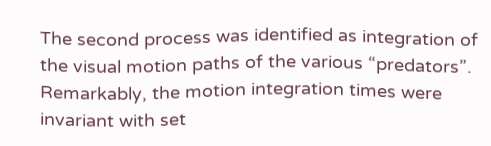The second process was identified as integration of the visual motion paths of the various “predators”. Remarkably, the motion integration times were invariant with set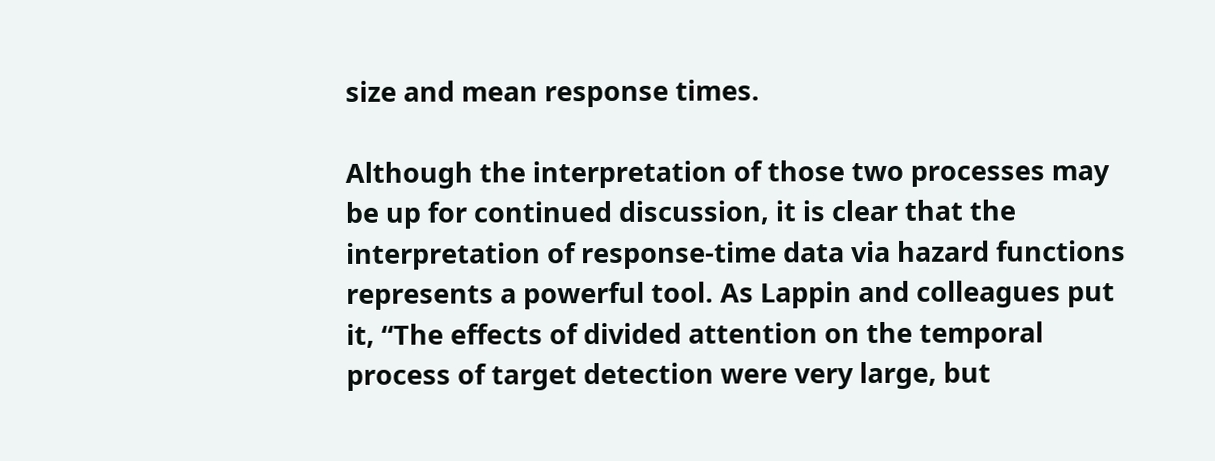size and mean response times.

Although the interpretation of those two processes may be up for continued discussion, it is clear that the interpretation of response-time data via hazard functions represents a powerful tool. As Lappin and colleagues put it, “The effects of divided attention on the temporal process of target detection were very large, but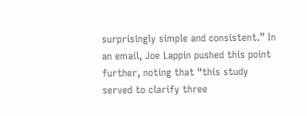surprisingly simple and consistent.” In an email, Joe Lappin pushed this point further, noting that “this study served to clarify three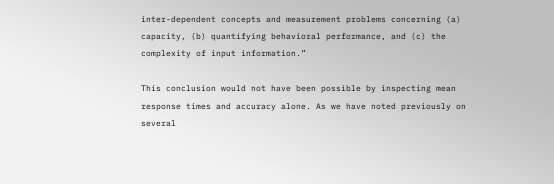inter-dependent concepts and measurement problems concerning (a) capacity, (b) quantifying behavioral performance, and (c) the complexity of input information.”

This conclusion would not have been possible by inspecting mean response times and accuracy alone. As we have noted previously on several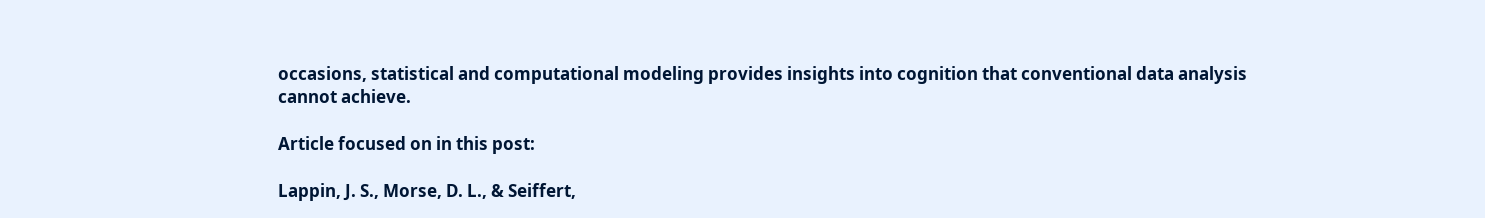occasions, statistical and computational modeling provides insights into cognition that conventional data analysis cannot achieve.

Article focused on in this post:

Lappin, J. S., Morse, D. L., & Seiffert,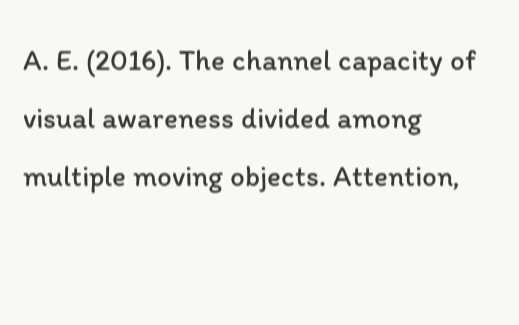A. E. (2016). The channel capacity of visual awareness divided among multiple moving objects. Attention,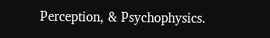Perception, & Psychophysics.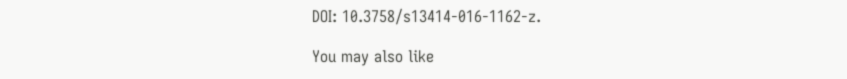DOI: 10.3758/s13414-016-1162-z.

You may also like